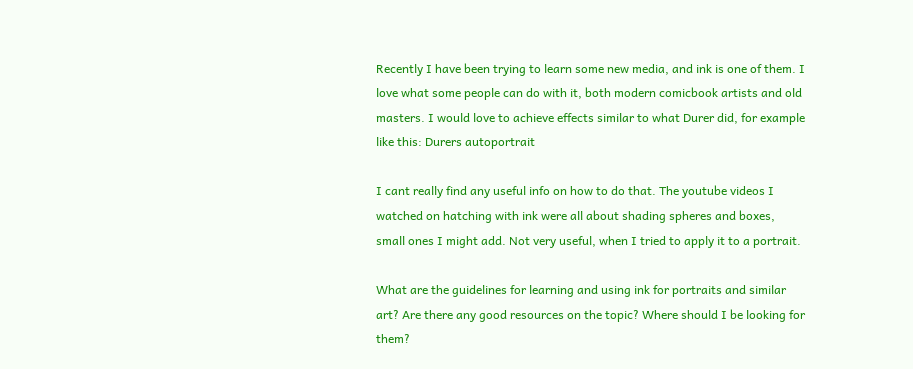Recently I have been trying to learn some new media, and ink is one of them. I love what some people can do with it, both modern comicbook artists and old masters. I would love to achieve effects similar to what Durer did, for example like this: Durers autoportrait

I cant really find any useful info on how to do that. The youtube videos I watched on hatching with ink were all about shading spheres and boxes, small ones I might add. Not very useful, when I tried to apply it to a portrait.

What are the guidelines for learning and using ink for portraits and similar art? Are there any good resources on the topic? Where should I be looking for them?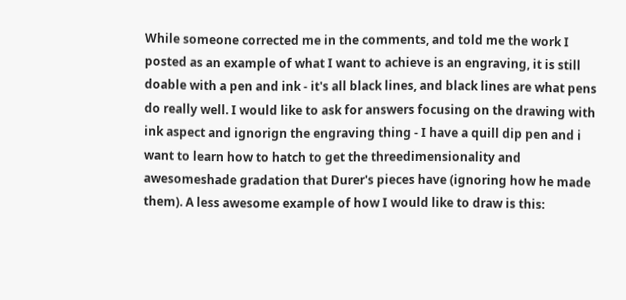While someone corrected me in the comments, and told me the work I posted as an example of what I want to achieve is an engraving, it is still doable with a pen and ink - it's all black lines, and black lines are what pens do really well. I would like to ask for answers focusing on the drawing with ink aspect and ignorign the engraving thing - I have a quill dip pen and i want to learn how to hatch to get the threedimensionality and awesomeshade gradation that Durer's pieces have (ignoring how he made them). A less awesome example of how I would like to draw is this: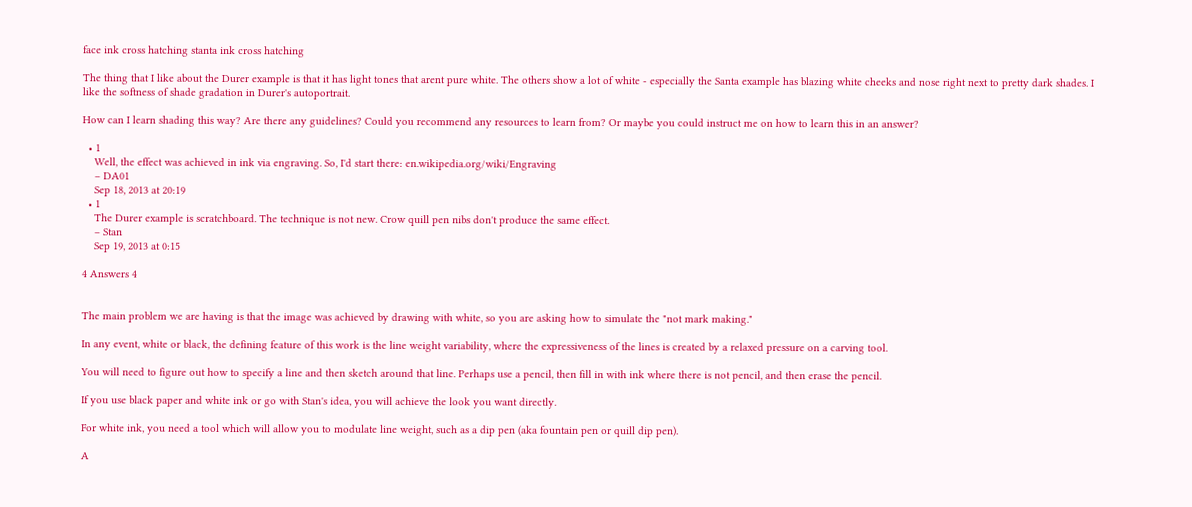face ink cross hatching stanta ink cross hatching

The thing that I like about the Durer example is that it has light tones that arent pure white. The others show a lot of white - especially the Santa example has blazing white cheeks and nose right next to pretty dark shades. I like the softness of shade gradation in Durer's autoportrait.

How can I learn shading this way? Are there any guidelines? Could you recommend any resources to learn from? Or maybe you could instruct me on how to learn this in an answer?

  • 1
    Well, the effect was achieved in ink via engraving. So, I'd start there: en.wikipedia.org/wiki/Engraving
    – DA01
    Sep 18, 2013 at 20:19
  • 1
    The Durer example is scratchboard. The technique is not new. Crow quill pen nibs don't produce the same effect.
    – Stan
    Sep 19, 2013 at 0:15

4 Answers 4


The main problem we are having is that the image was achieved by drawing with white, so you are asking how to simulate the "not mark making."

In any event, white or black, the defining feature of this work is the line weight variability, where the expressiveness of the lines is created by a relaxed pressure on a carving tool.

You will need to figure out how to specify a line and then sketch around that line. Perhaps use a pencil, then fill in with ink where there is not pencil, and then erase the pencil.

If you use black paper and white ink or go with Stan's idea, you will achieve the look you want directly.

For white ink, you need a tool which will allow you to modulate line weight, such as a dip pen (aka fountain pen or quill dip pen).

A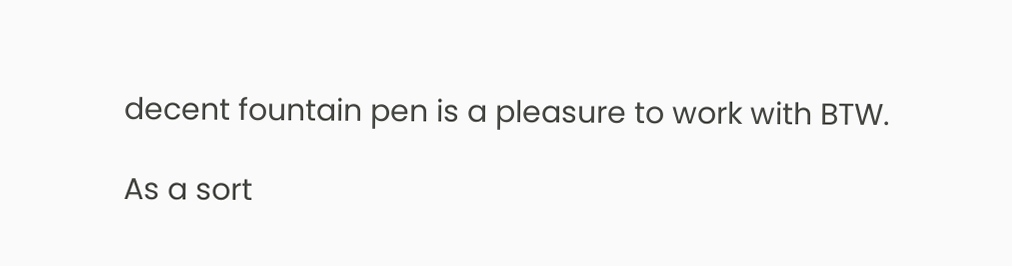decent fountain pen is a pleasure to work with BTW.

As a sort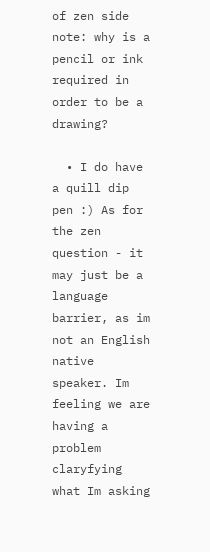of zen side note: why is a pencil or ink required in order to be a drawing?

  • I do have a quill dip pen :) As for the zen question - it may just be a language barrier, as im not an English native speaker. Im feeling we are having a problem claryfying what Im asking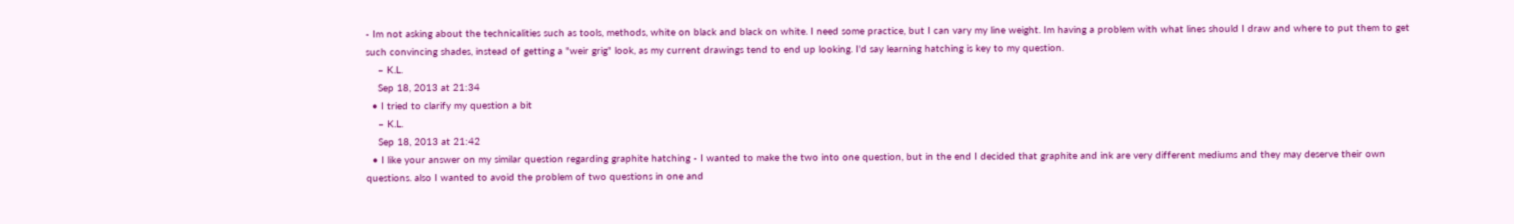- Im not asking about the technicalities such as tools, methods, white on black and black on white. I need some practice, but I can vary my line weight. Im having a problem with what lines should I draw and where to put them to get such convincing shades, instead of getting a "weir grig" look, as my current drawings tend to end up looking. I'd say learning hatching is key to my question.
    – K.L.
    Sep 18, 2013 at 21:34
  • I tried to clarify my question a bit
    – K.L.
    Sep 18, 2013 at 21:42
  • I like your answer on my similar question regarding graphite hatching - I wanted to make the two into one question, but in the end I decided that graphite and ink are very different mediums and they may deserve their own questions. also I wanted to avoid the problem of two questions in one and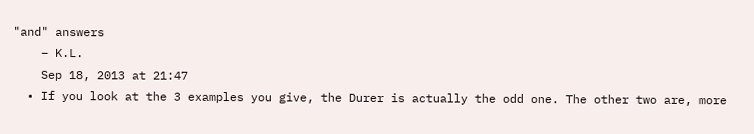"and" answers
    – K.L.
    Sep 18, 2013 at 21:47
  • If you look at the 3 examples you give, the Durer is actually the odd one. The other two are, more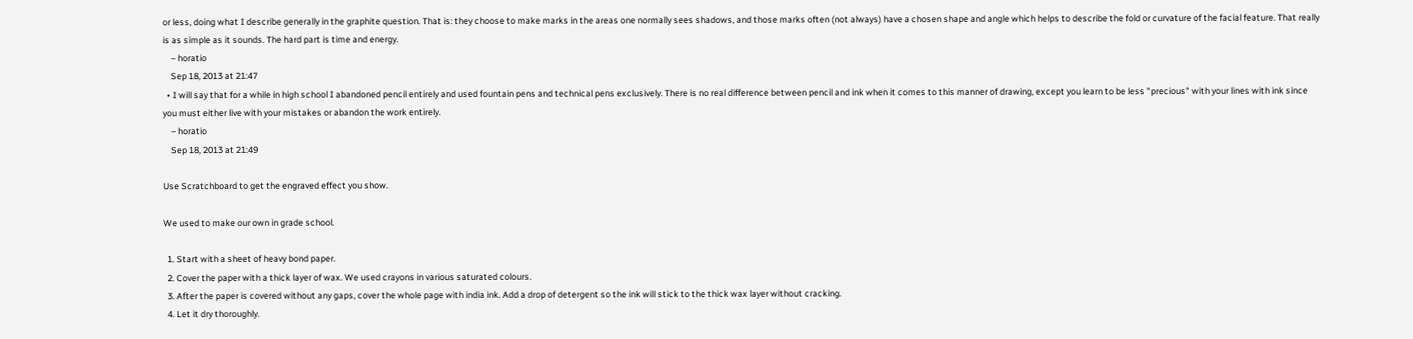or less, doing what I describe generally in the graphite question. That is: they choose to make marks in the areas one normally sees shadows, and those marks often (not always) have a chosen shape and angle which helps to describe the fold or curvature of the facial feature. That really is as simple as it sounds. The hard part is time and energy.
    – horatio
    Sep 18, 2013 at 21:47
  • I will say that for a while in high school I abandoned pencil entirely and used fountain pens and technical pens exclusively. There is no real difference between pencil and ink when it comes to this manner of drawing, except you learn to be less "precious" with your lines with ink since you must either live with your mistakes or abandon the work entirely.
    – horatio
    Sep 18, 2013 at 21:49

Use Scratchboard to get the engraved effect you show.

We used to make our own in grade school.

  1. Start with a sheet of heavy bond paper.
  2. Cover the paper with a thick layer of wax. We used crayons in various saturated colours.
  3. After the paper is covered without any gaps, cover the whole page with india ink. Add a drop of detergent so the ink will stick to the thick wax layer without cracking.
  4. Let it dry thoroughly.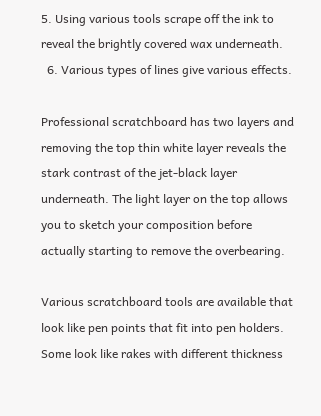5. Using various tools scrape off the ink to reveal the brightly covered wax underneath.
  6. Various types of lines give various effects.

Professional scratchboard has two layers and removing the top thin white layer reveals the stark contrast of the jet-black layer underneath. The light layer on the top allows you to sketch your composition before actually starting to remove the overbearing.

Various scratchboard tools are available that look like pen points that fit into pen holders. Some look like rakes with different thickness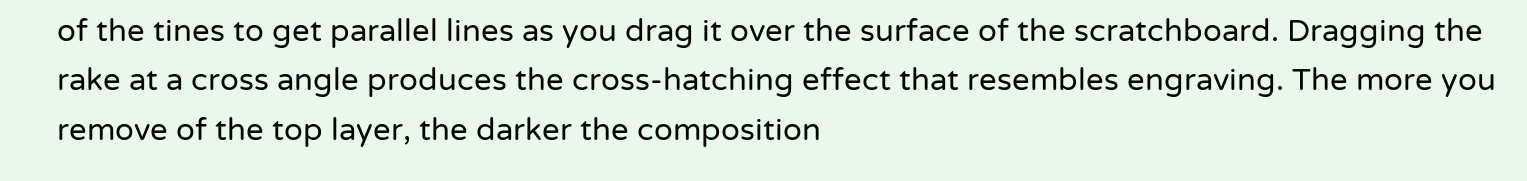of the tines to get parallel lines as you drag it over the surface of the scratchboard. Dragging the rake at a cross angle produces the cross-hatching effect that resembles engraving. The more you remove of the top layer, the darker the composition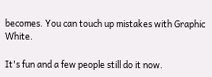becomes. You can touch up mistakes with Graphic White.

It's fun and a few people still do it now.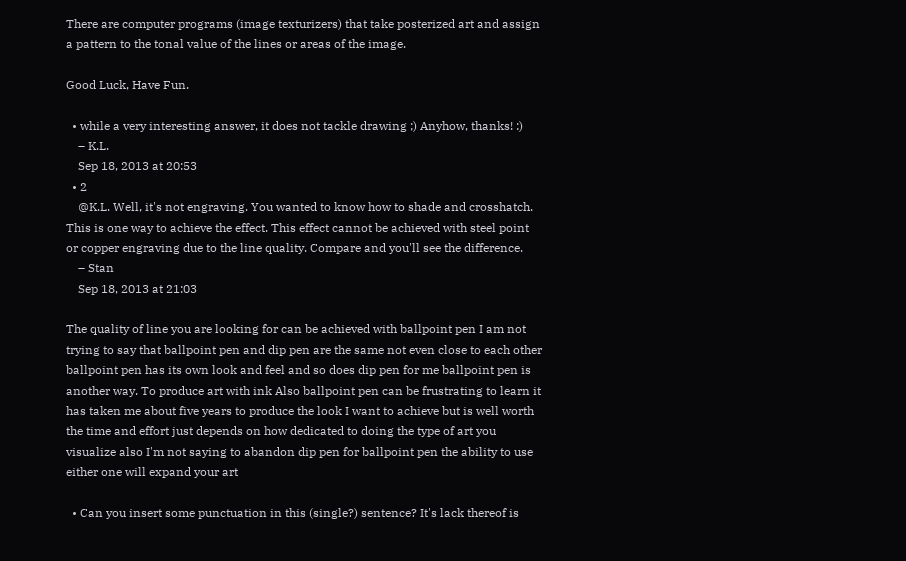There are computer programs (image texturizers) that take posterized art and assign a pattern to the tonal value of the lines or areas of the image.

Good Luck, Have Fun.

  • while a very interesting answer, it does not tackle drawing ;) Anyhow, thanks! :)
    – K.L.
    Sep 18, 2013 at 20:53
  • 2
    @K.L. Well, it's not engraving. You wanted to know how to shade and crosshatch. This is one way to achieve the effect. This effect cannot be achieved with steel point or copper engraving due to the line quality. Compare and you'll see the difference.
    – Stan
    Sep 18, 2013 at 21:03

The quality of line you are looking for can be achieved with ballpoint pen I am not trying to say that ballpoint pen and dip pen are the same not even close to each other ballpoint pen has its own look and feel and so does dip pen for me ballpoint pen is another way. To produce art with ink Also ballpoint pen can be frustrating to learn it has taken me about five years to produce the look I want to achieve but is well worth the time and effort just depends on how dedicated to doing the type of art you visualize also I'm not saying to abandon dip pen for ballpoint pen the ability to use either one will expand your art

  • Can you insert some punctuation in this (single?) sentence? It's lack thereof is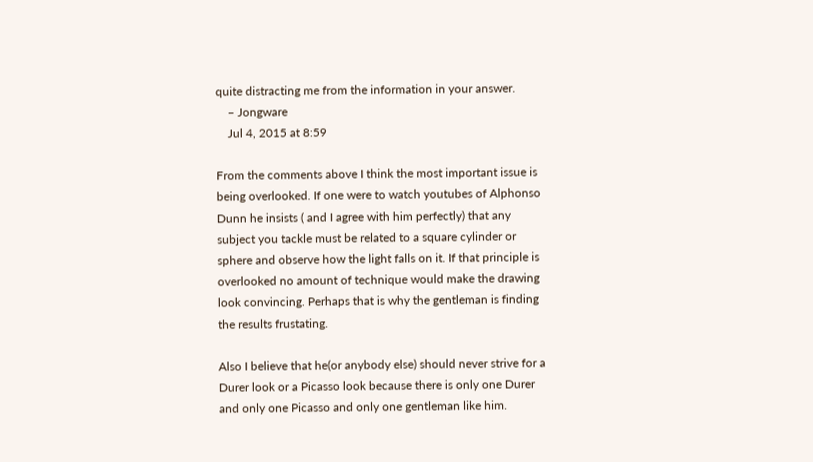quite distracting me from the information in your answer.
    – Jongware
    Jul 4, 2015 at 8:59

From the comments above I think the most important issue is being overlooked. If one were to watch youtubes of Alphonso Dunn he insists ( and I agree with him perfectly) that any subject you tackle must be related to a square cylinder or sphere and observe how the light falls on it. If that principle is overlooked no amount of technique would make the drawing look convincing. Perhaps that is why the gentleman is finding the results frustating.

Also I believe that he(or anybody else) should never strive for a Durer look or a Picasso look because there is only one Durer and only one Picasso and only one gentleman like him.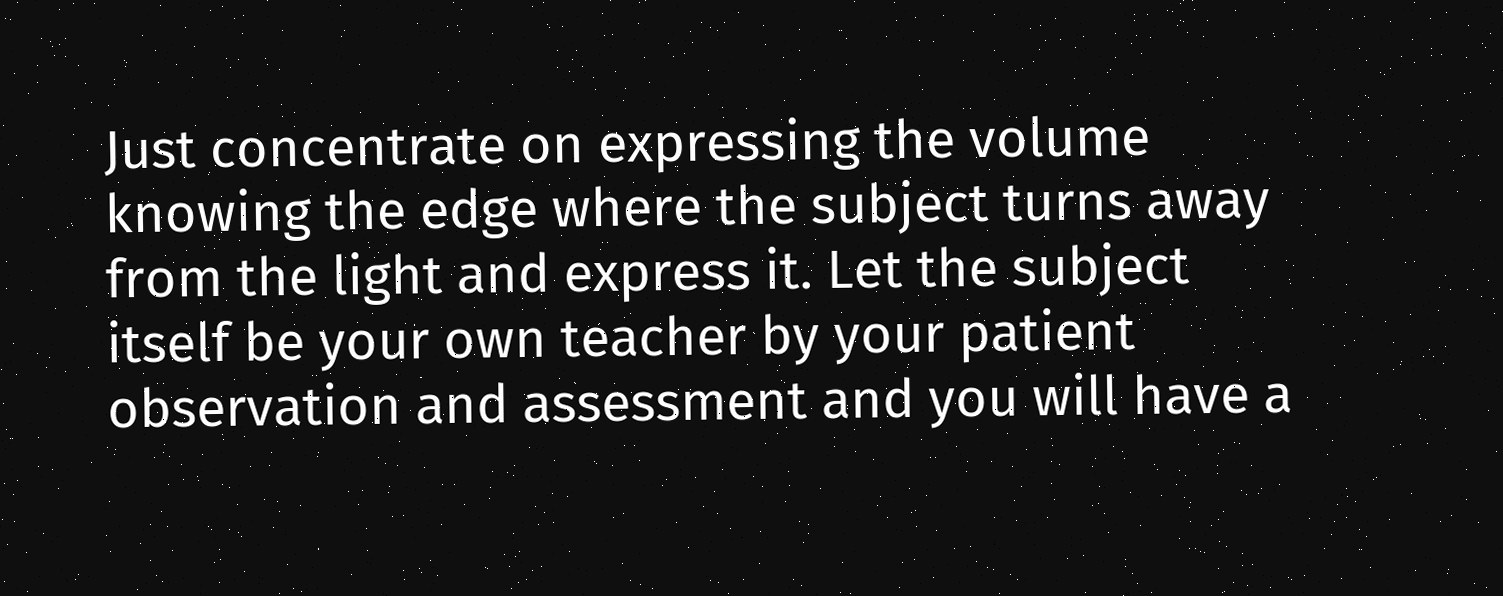Just concentrate on expressing the volume knowing the edge where the subject turns away from the light and express it. Let the subject itself be your own teacher by your patient observation and assessment and you will have a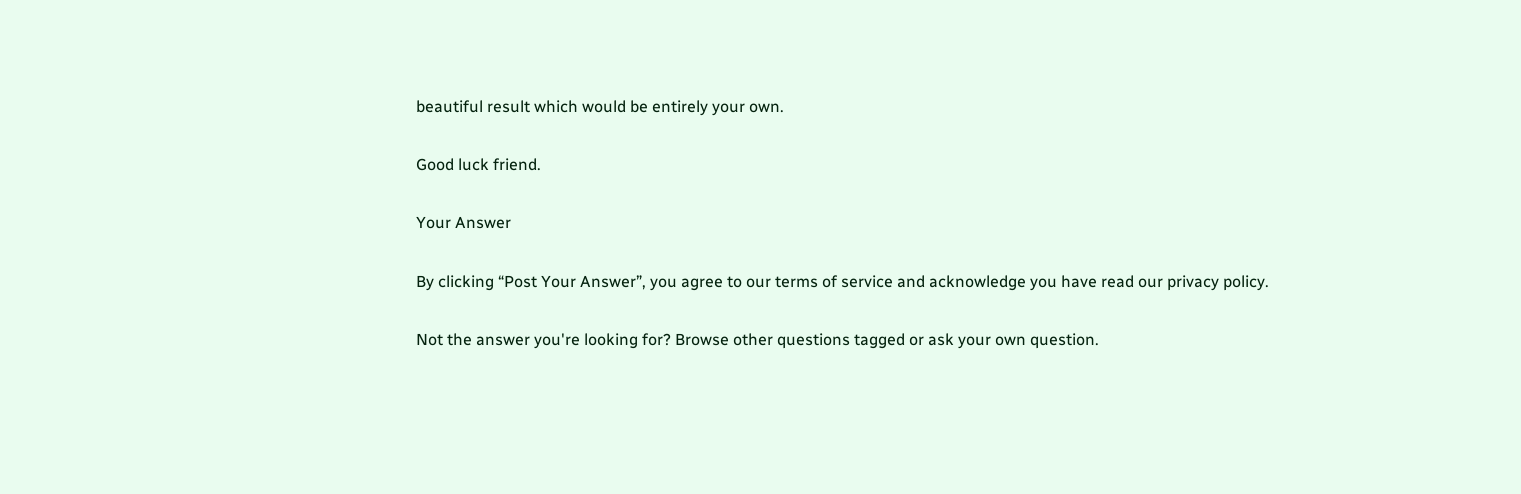beautiful result which would be entirely your own.

Good luck friend.

Your Answer

By clicking “Post Your Answer”, you agree to our terms of service and acknowledge you have read our privacy policy.

Not the answer you're looking for? Browse other questions tagged or ask your own question.